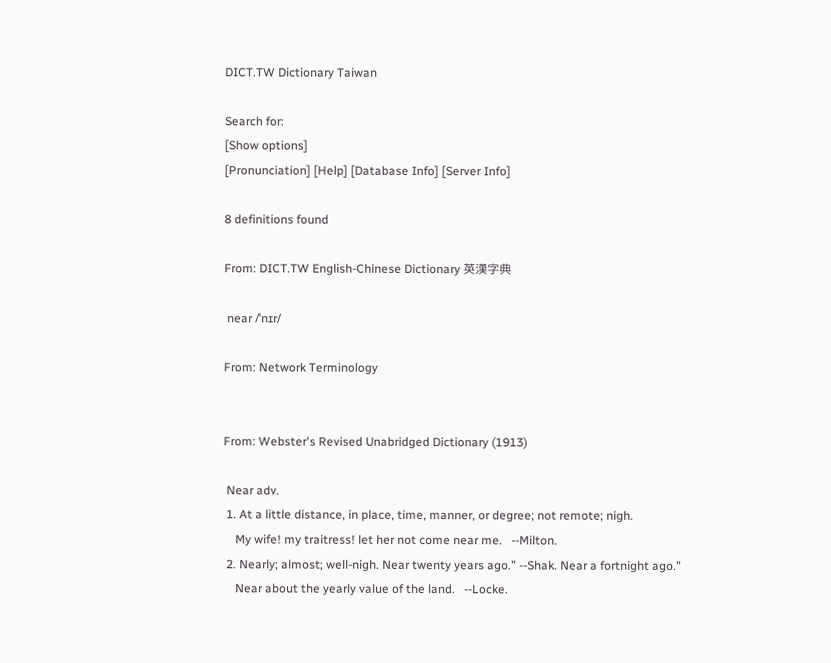DICT.TW Dictionary Taiwan

Search for:
[Show options]
[Pronunciation] [Help] [Database Info] [Server Info]

8 definitions found

From: DICT.TW English-Chinese Dictionary 英漢字典

 near /ˈnɪr/

From: Network Terminology


From: Webster's Revised Unabridged Dictionary (1913)

 Near adv.
 1. At a little distance, in place, time, manner, or degree; not remote; nigh.
    My wife! my traitress! let her not come near me.   --Milton.
 2. Nearly; almost; well-nigh. Near twenty years ago.” --Shak. Near a fortnight ago.”
    Near about the yearly value of the land.   --Locke.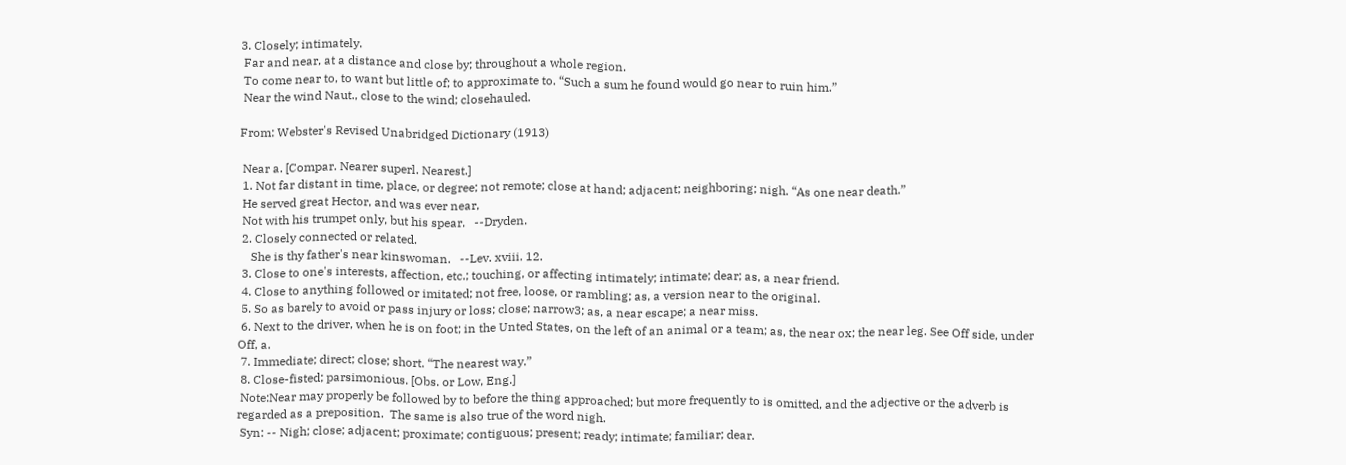3. Closely; intimately.
 Far and near, at a distance and close by; throughout a whole region.
 To come near to, to want but little of; to approximate to. “Such a sum he found would go near to ruin him.”
 Near the wind Naut., close to the wind; closehauled.

From: Webster's Revised Unabridged Dictionary (1913)

 Near a. [Compar. Nearer superl. Nearest.]
 1. Not far distant in time, place, or degree; not remote; close at hand; adjacent; neighboring; nigh. “As one near death.”
 He served great Hector, and was ever near,
 Not with his trumpet only, but his spear.   --Dryden.
 2. Closely connected or related.
    She is thy father's near kinswoman.   --Lev. xviii. 12.
 3. Close to one's interests, affection, etc.; touching, or affecting intimately; intimate; dear; as, a near friend.
 4. Close to anything followed or imitated; not free, loose, or rambling; as, a version near to the original.
 5. So as barely to avoid or pass injury or loss; close; narrow3; as, a near escape; a near miss.
 6. Next to the driver, when he is on foot; in the Unted States, on the left of an animal or a team; as, the near ox; the near leg. See Off side, under Off, a.
 7. Immediate; direct; close; short. “The nearest way.”
 8. Close-fisted; parsimonious. [Obs. or Low, Eng.]
 Note:Near may properly be followed by to before the thing approached; but more frequently to is omitted, and the adjective or the adverb is regarded as a preposition.  The same is also true of the word nigh.
 Syn: -- Nigh; close; adjacent; proximate; contiguous; present; ready; intimate; familiar; dear.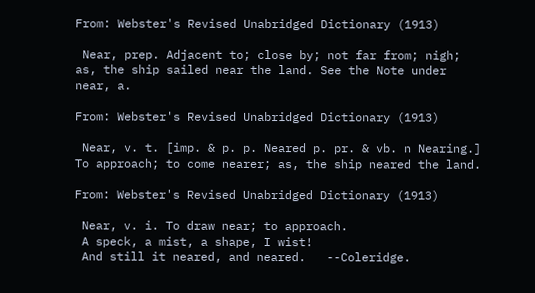From: Webster's Revised Unabridged Dictionary (1913)

 Near, prep. Adjacent to; close by; not far from; nigh; as, the ship sailed near the land. See the Note under near, a.

From: Webster's Revised Unabridged Dictionary (1913)

 Near, v. t. [imp. & p. p. Neared p. pr. & vb. n Nearing.]  To approach; to come nearer; as, the ship neared the land.

From: Webster's Revised Unabridged Dictionary (1913)

 Near, v. i. To draw near; to approach.
 A speck, a mist, a shape, I wist!
 And still it neared, and neared.   --Coleridge.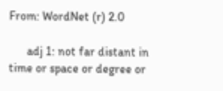From: WordNet (r) 2.0

      adj 1: not far distant in time or space or degree or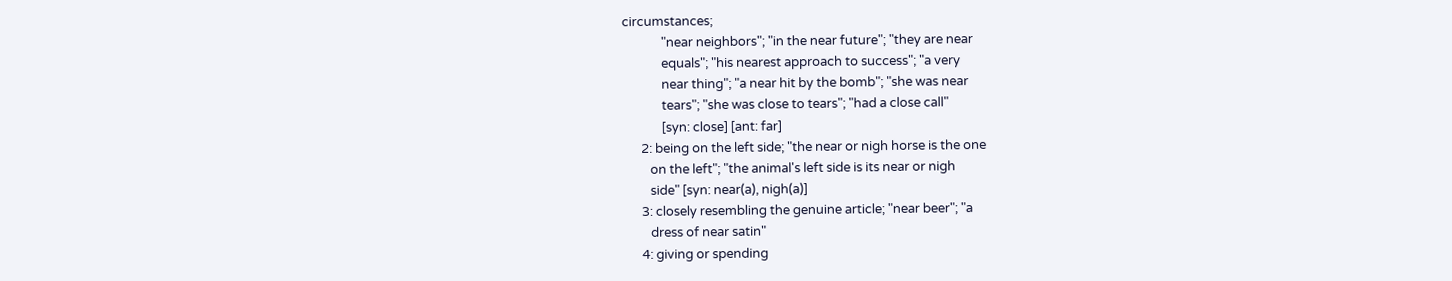circumstances;
             "near neighbors"; "in the near future"; "they are near
             equals"; "his nearest approach to success"; "a very
             near thing"; "a near hit by the bomb"; "she was near
             tears"; "she was close to tears"; "had a close call"
             [syn: close] [ant: far]
      2: being on the left side; "the near or nigh horse is the one
         on the left"; "the animal's left side is its near or nigh
         side" [syn: near(a), nigh(a)]
      3: closely resembling the genuine article; "near beer"; "a
         dress of near satin"
      4: giving or spending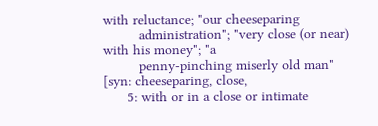with reluctance; "our cheeseparing
         administration"; "very close (or near) with his money"; "a
         penny-pinching miserly old man" [syn: cheeseparing, close,
      5: with or in a close or intimate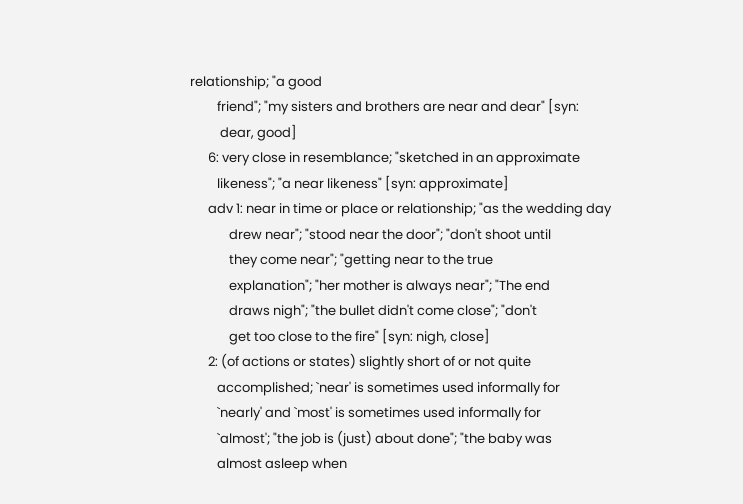relationship; "a good
         friend"; "my sisters and brothers are near and dear" [syn:
          dear, good]
      6: very close in resemblance; "sketched in an approximate
         likeness"; "a near likeness" [syn: approximate]
      adv 1: near in time or place or relationship; "as the wedding day
             drew near"; "stood near the door"; "don't shoot until
             they come near"; "getting near to the true
             explanation"; "her mother is always near"; "The end
             draws nigh"; "the bullet didn't come close"; "don't
             get too close to the fire" [syn: nigh, close]
      2: (of actions or states) slightly short of or not quite
         accomplished; `near' is sometimes used informally for
         `nearly' and `most' is sometimes used informally for
         `almost'; "the job is (just) about done"; "the baby was
         almost asleep when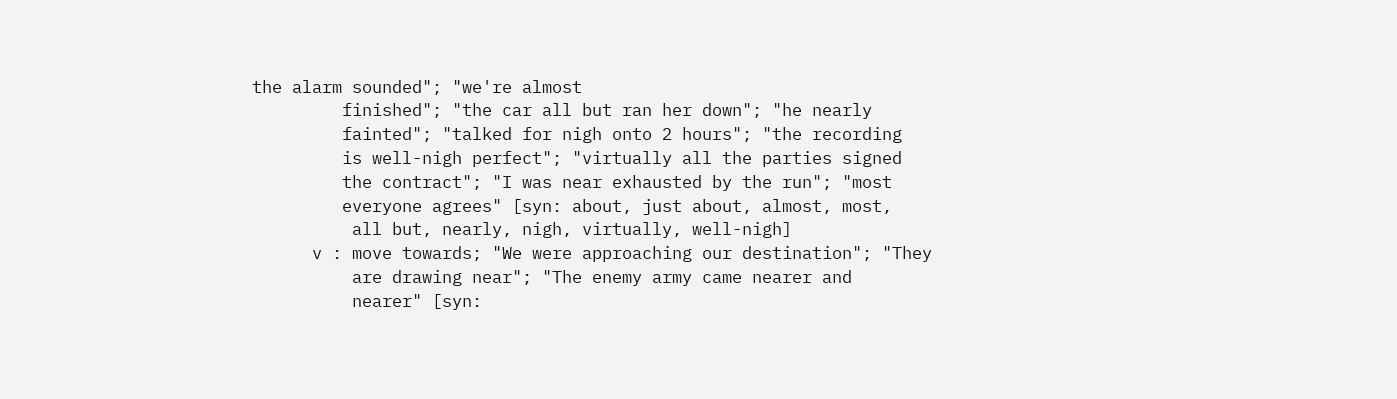the alarm sounded"; "we're almost
         finished"; "the car all but ran her down"; "he nearly
         fainted"; "talked for nigh onto 2 hours"; "the recording
         is well-nigh perfect"; "virtually all the parties signed
         the contract"; "I was near exhausted by the run"; "most
         everyone agrees" [syn: about, just about, almost, most,
          all but, nearly, nigh, virtually, well-nigh]
      v : move towards; "We were approaching our destination"; "They
          are drawing near"; "The enemy army came nearer and
          nearer" [syn: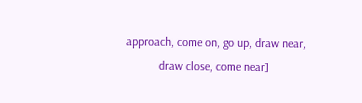approach, come on, go up, draw near,
           draw close, come near]